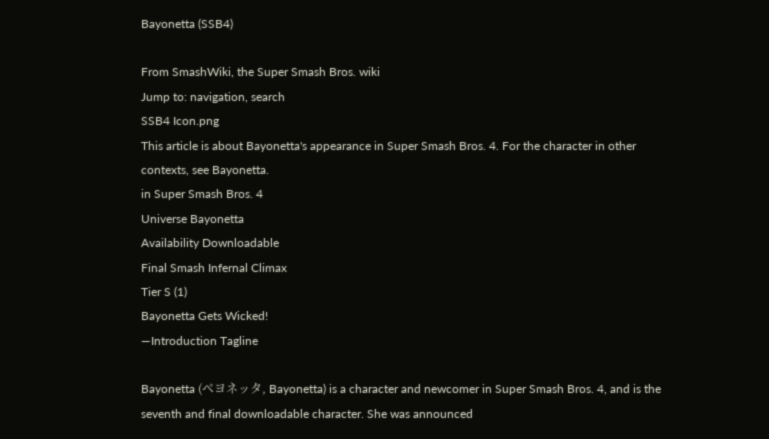Bayonetta (SSB4)

From SmashWiki, the Super Smash Bros. wiki
Jump to: navigation, search
SSB4 Icon.png
This article is about Bayonetta's appearance in Super Smash Bros. 4. For the character in other contexts, see Bayonetta.
in Super Smash Bros. 4
Universe Bayonetta
Availability Downloadable
Final Smash Infernal Climax
Tier S (1)
Bayonetta Gets Wicked!
—Introduction Tagline

Bayonetta (ベヨネッタ, Bayonetta) is a character and newcomer in Super Smash Bros. 4, and is the seventh and final downloadable character. She was announced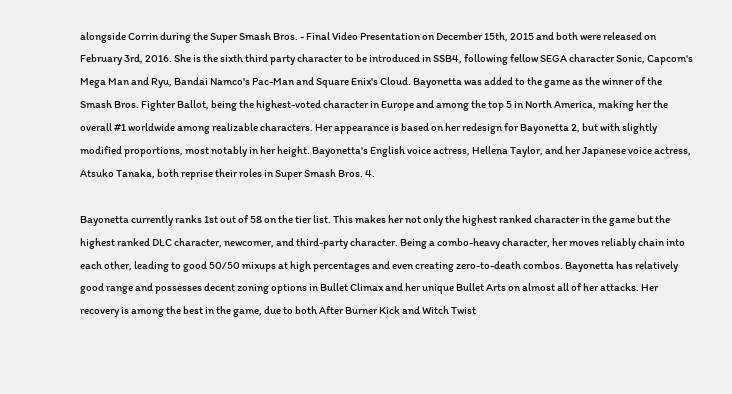alongside Corrin during the Super Smash Bros. - Final Video Presentation on December 15th, 2015 and both were released on February 3rd, 2016. She is the sixth third party character to be introduced in SSB4, following fellow SEGA character Sonic, Capcom's Mega Man and Ryu, Bandai Namco's Pac-Man and Square Enix's Cloud. Bayonetta was added to the game as the winner of the Smash Bros. Fighter Ballot, being the highest-voted character in Europe and among the top 5 in North America, making her the overall #1 worldwide among realizable characters. Her appearance is based on her redesign for Bayonetta 2, but with slightly modified proportions, most notably in her height. Bayonetta's English voice actress, Hellena Taylor, and her Japanese voice actress, Atsuko Tanaka, both reprise their roles in Super Smash Bros. 4.

Bayonetta currently ranks 1st out of 58 on the tier list. This makes her not only the highest ranked character in the game but the highest ranked DLC character, newcomer, and third-party character. Being a combo-heavy character, her moves reliably chain into each other, leading to good 50/50 mixups at high percentages and even creating zero-to-death combos. Bayonetta has relatively good range and possesses decent zoning options in Bullet Climax and her unique Bullet Arts on almost all of her attacks. Her recovery is among the best in the game, due to both After Burner Kick and Witch Twist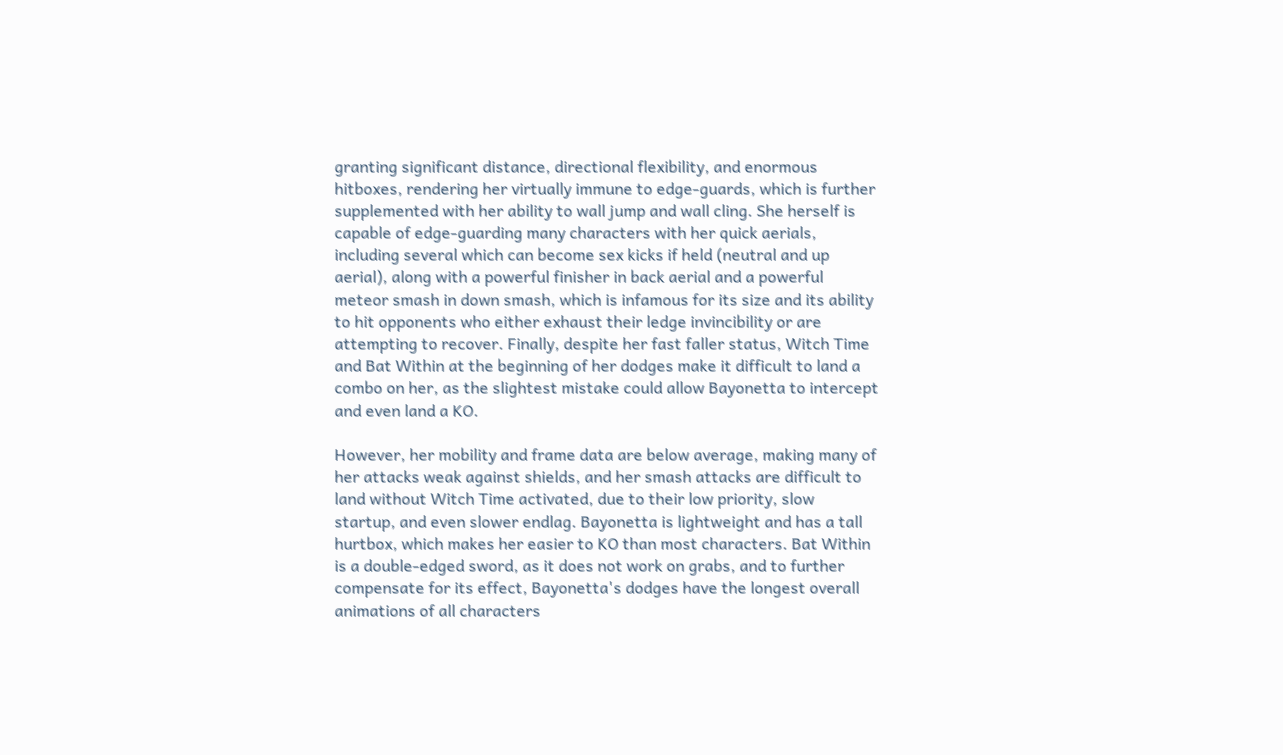granting significant distance, directional flexibility, and enormous hitboxes, rendering her virtually immune to edge-guards, which is further supplemented with her ability to wall jump and wall cling. She herself is capable of edge-guarding many characters with her quick aerials, including several which can become sex kicks if held (neutral and up aerial), along with a powerful finisher in back aerial and a powerful meteor smash in down smash, which is infamous for its size and its ability to hit opponents who either exhaust their ledge invincibility or are attempting to recover. Finally, despite her fast faller status, Witch Time and Bat Within at the beginning of her dodges make it difficult to land a combo on her, as the slightest mistake could allow Bayonetta to intercept and even land a KO.

However, her mobility and frame data are below average, making many of her attacks weak against shields, and her smash attacks are difficult to land without Witch Time activated, due to their low priority, slow startup, and even slower endlag. Bayonetta is lightweight and has a tall hurtbox, which makes her easier to KO than most characters. Bat Within is a double-edged sword, as it does not work on grabs, and to further compensate for its effect, Bayonetta's dodges have the longest overall animations of all characters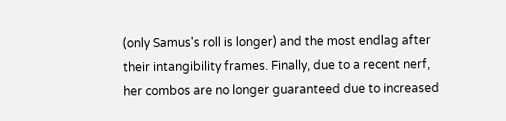(only Samus's roll is longer) and the most endlag after their intangibility frames. Finally, due to a recent nerf, her combos are no longer guaranteed due to increased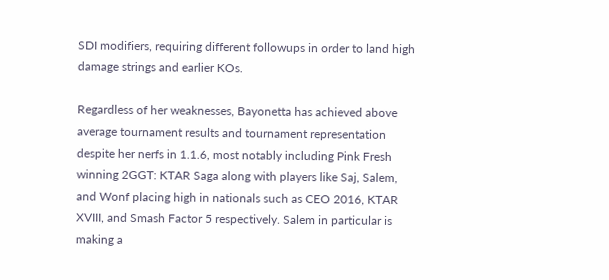SDI modifiers, requiring different followups in order to land high damage strings and earlier KOs.

Regardless of her weaknesses, Bayonetta has achieved above average tournament results and tournament representation despite her nerfs in 1.1.6, most notably including Pink Fresh winning 2GGT: KTAR Saga along with players like Saj, Salem, and Wonf placing high in nationals such as CEO 2016, KTAR XVIII, and Smash Factor 5 respectively. Salem in particular is making a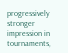progressively stronger impression in tournaments,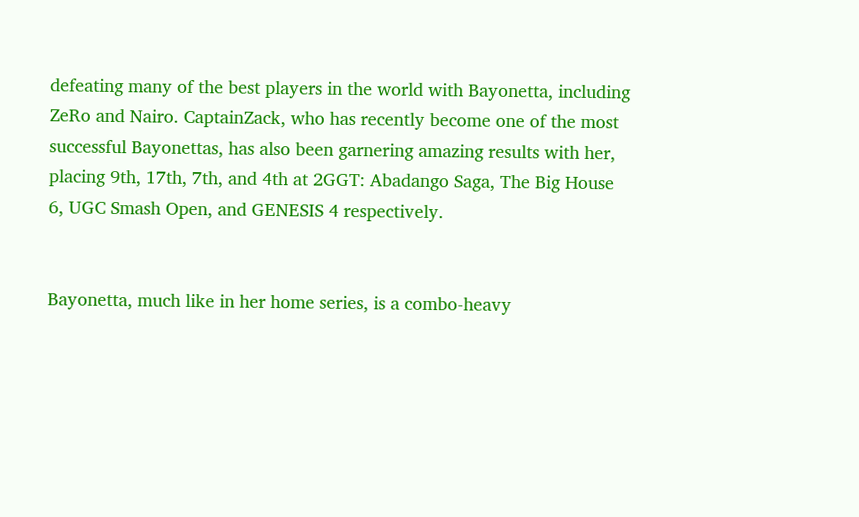defeating many of the best players in the world with Bayonetta, including ZeRo and Nairo. CaptainZack, who has recently become one of the most successful Bayonettas, has also been garnering amazing results with her, placing 9th, 17th, 7th, and 4th at 2GGT: Abadango Saga, The Big House 6, UGC Smash Open, and GENESIS 4 respectively.


Bayonetta, much like in her home series, is a combo-heavy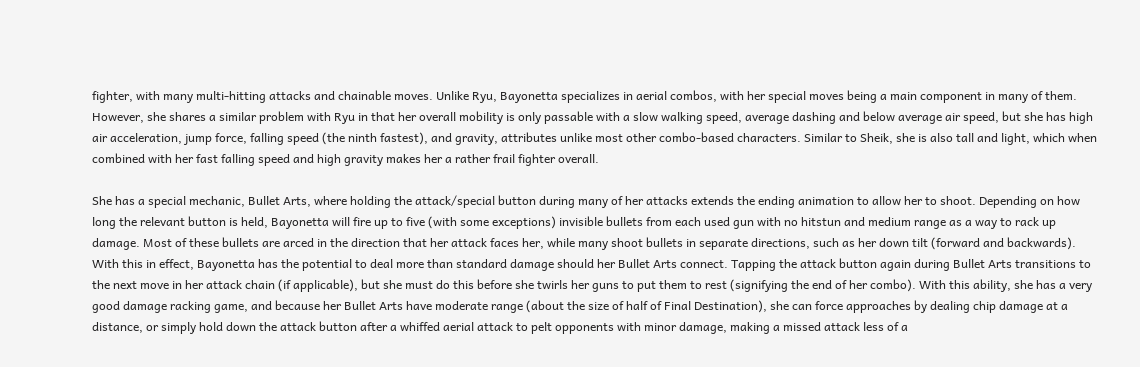fighter, with many multi-hitting attacks and chainable moves. Unlike Ryu, Bayonetta specializes in aerial combos, with her special moves being a main component in many of them. However, she shares a similar problem with Ryu in that her overall mobility is only passable with a slow walking speed, average dashing and below average air speed, but she has high air acceleration, jump force, falling speed (the ninth fastest), and gravity, attributes unlike most other combo-based characters. Similar to Sheik, she is also tall and light, which when combined with her fast falling speed and high gravity makes her a rather frail fighter overall.

She has a special mechanic, Bullet Arts, where holding the attack/special button during many of her attacks extends the ending animation to allow her to shoot. Depending on how long the relevant button is held, Bayonetta will fire up to five (with some exceptions) invisible bullets from each used gun with no hitstun and medium range as a way to rack up damage. Most of these bullets are arced in the direction that her attack faces her, while many shoot bullets in separate directions, such as her down tilt (forward and backwards). With this in effect, Bayonetta has the potential to deal more than standard damage should her Bullet Arts connect. Tapping the attack button again during Bullet Arts transitions to the next move in her attack chain (if applicable), but she must do this before she twirls her guns to put them to rest (signifying the end of her combo). With this ability, she has a very good damage racking game, and because her Bullet Arts have moderate range (about the size of half of Final Destination), she can force approaches by dealing chip damage at a distance, or simply hold down the attack button after a whiffed aerial attack to pelt opponents with minor damage, making a missed attack less of a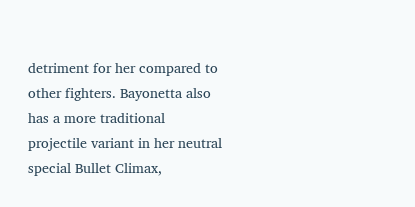detriment for her compared to other fighters. Bayonetta also has a more traditional projectile variant in her neutral special Bullet Climax,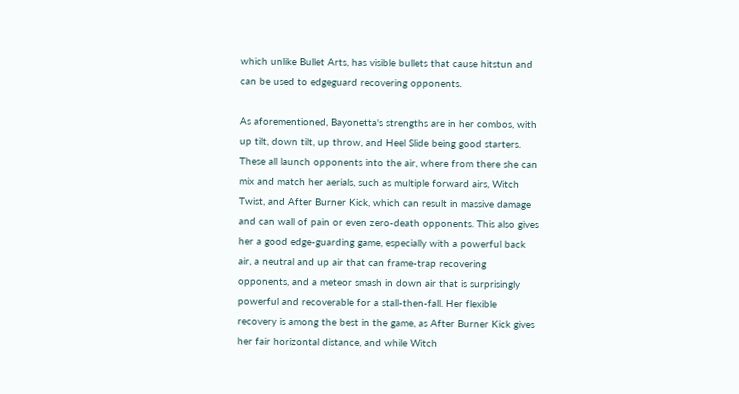which unlike Bullet Arts, has visible bullets that cause hitstun and can be used to edgeguard recovering opponents.

As aforementioned, Bayonetta's strengths are in her combos, with up tilt, down tilt, up throw, and Heel Slide being good starters. These all launch opponents into the air, where from there she can mix and match her aerials, such as multiple forward airs, Witch Twist, and After Burner Kick, which can result in massive damage and can wall of pain or even zero-death opponents. This also gives her a good edge-guarding game, especially with a powerful back air, a neutral and up air that can frame-trap recovering opponents, and a meteor smash in down air that is surprisingly powerful and recoverable for a stall-then-fall. Her flexible recovery is among the best in the game, as After Burner Kick gives her fair horizontal distance, and while Witch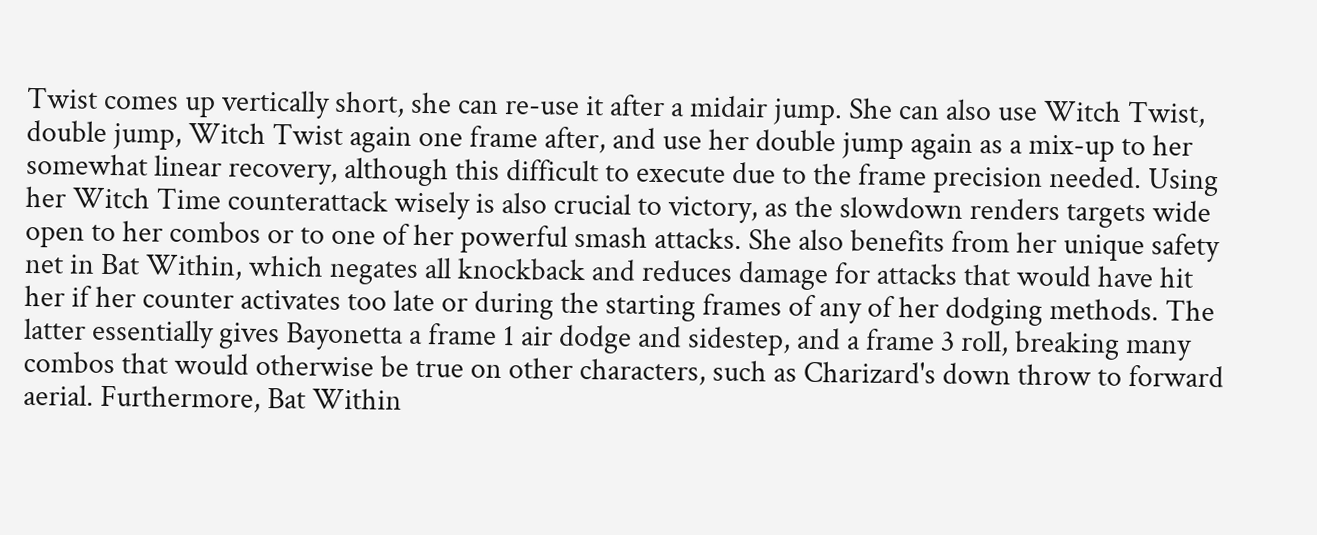Twist comes up vertically short, she can re-use it after a midair jump. She can also use Witch Twist, double jump, Witch Twist again one frame after, and use her double jump again as a mix-up to her somewhat linear recovery, although this difficult to execute due to the frame precision needed. Using her Witch Time counterattack wisely is also crucial to victory, as the slowdown renders targets wide open to her combos or to one of her powerful smash attacks. She also benefits from her unique safety net in Bat Within, which negates all knockback and reduces damage for attacks that would have hit her if her counter activates too late or during the starting frames of any of her dodging methods. The latter essentially gives Bayonetta a frame 1 air dodge and sidestep, and a frame 3 roll, breaking many combos that would otherwise be true on other characters, such as Charizard's down throw to forward aerial. Furthermore, Bat Within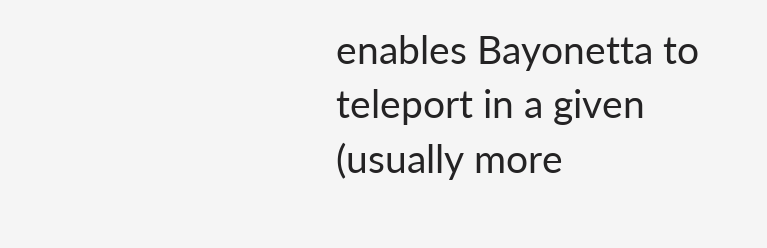enables Bayonetta to teleport in a given (usually more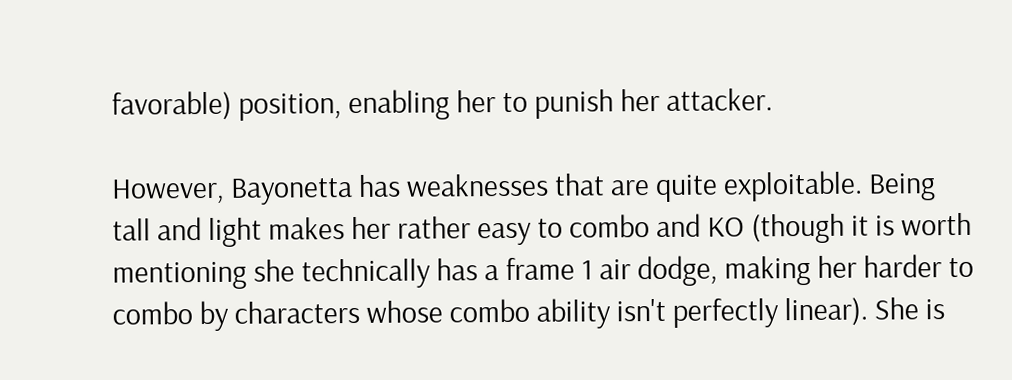favorable) position, enabling her to punish her attacker.

However, Bayonetta has weaknesses that are quite exploitable. Being tall and light makes her rather easy to combo and KO (though it is worth mentioning she technically has a frame 1 air dodge, making her harder to combo by characters whose combo ability isn't perfectly linear). She is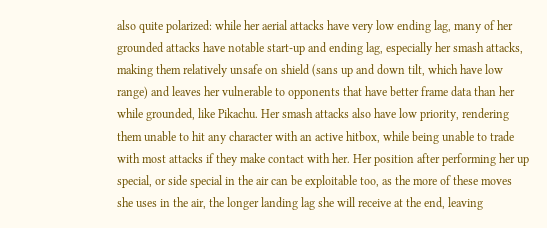also quite polarized: while her aerial attacks have very low ending lag, many of her grounded attacks have notable start-up and ending lag, especially her smash attacks, making them relatively unsafe on shield (sans up and down tilt, which have low range) and leaves her vulnerable to opponents that have better frame data than her while grounded, like Pikachu. Her smash attacks also have low priority, rendering them unable to hit any character with an active hitbox, while being unable to trade with most attacks if they make contact with her. Her position after performing her up special, or side special in the air can be exploitable too, as the more of these moves she uses in the air, the longer landing lag she will receive at the end, leaving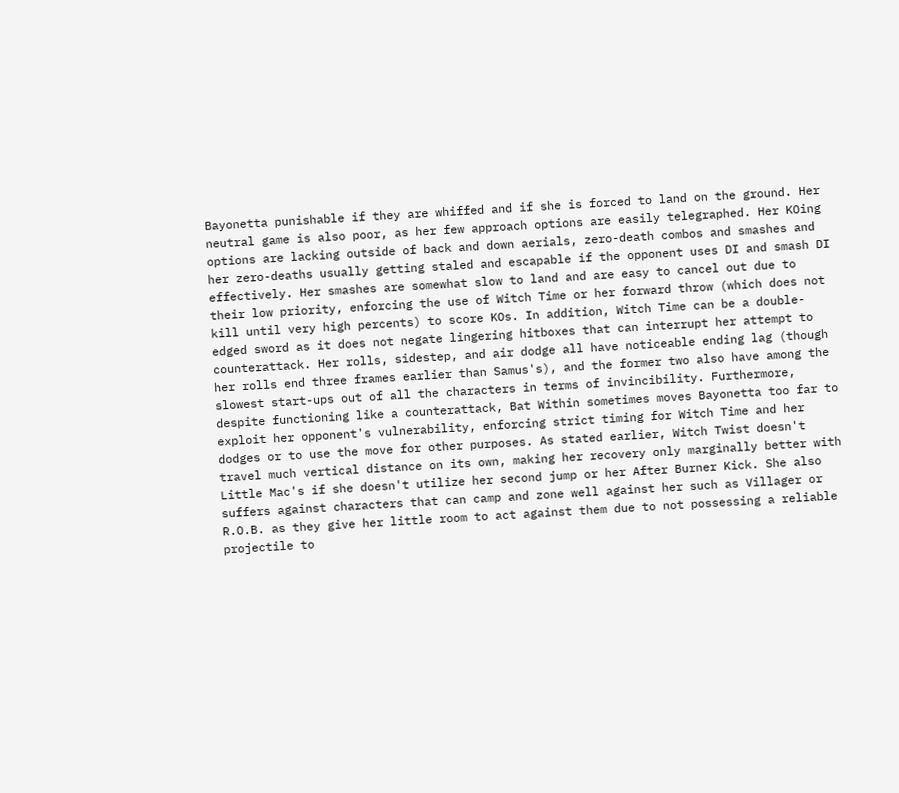Bayonetta punishable if they are whiffed and if she is forced to land on the ground. Her neutral game is also poor, as her few approach options are easily telegraphed. Her KOing options are lacking outside of back and down aerials, zero-death combos and smashes and her zero-deaths usually getting staled and escapable if the opponent uses DI and smash DI effectively. Her smashes are somewhat slow to land and are easy to cancel out due to their low priority, enforcing the use of Witch Time or her forward throw (which does not kill until very high percents) to score KOs. In addition, Witch Time can be a double-edged sword as it does not negate lingering hitboxes that can interrupt her attempt to counterattack. Her rolls, sidestep, and air dodge all have noticeable ending lag (though her rolls end three frames earlier than Samus's), and the former two also have among the slowest start-ups out of all the characters in terms of invincibility. Furthermore, despite functioning like a counterattack, Bat Within sometimes moves Bayonetta too far to exploit her opponent's vulnerability, enforcing strict timing for Witch Time and her dodges or to use the move for other purposes. As stated earlier, Witch Twist doesn't travel much vertical distance on its own, making her recovery only marginally better with Little Mac's if she doesn't utilize her second jump or her After Burner Kick. She also suffers against characters that can camp and zone well against her such as Villager or R.O.B. as they give her little room to act against them due to not possessing a reliable projectile to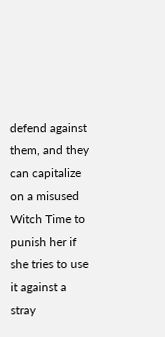defend against them, and they can capitalize on a misused Witch Time to punish her if she tries to use it against a stray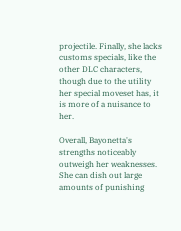projectile. Finally, she lacks customs specials, like the other DLC characters, though due to the utility her special moveset has, it is more of a nuisance to her.

Overall, Bayonetta's strengths noticeably outweigh her weaknesses. She can dish out large amounts of punishing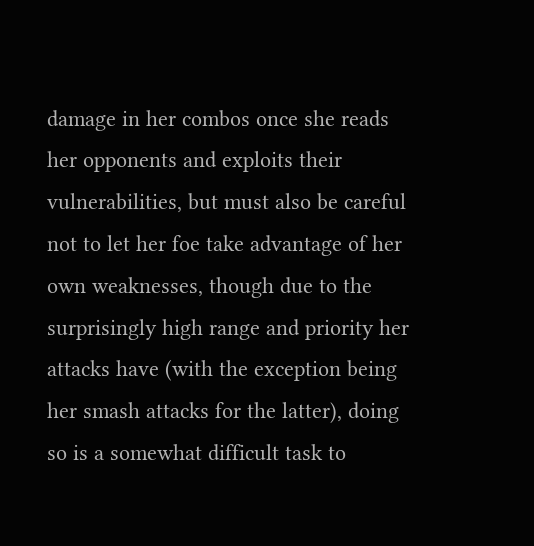damage in her combos once she reads her opponents and exploits their vulnerabilities, but must also be careful not to let her foe take advantage of her own weaknesses, though due to the surprisingly high range and priority her attacks have (with the exception being her smash attacks for the latter), doing so is a somewhat difficult task to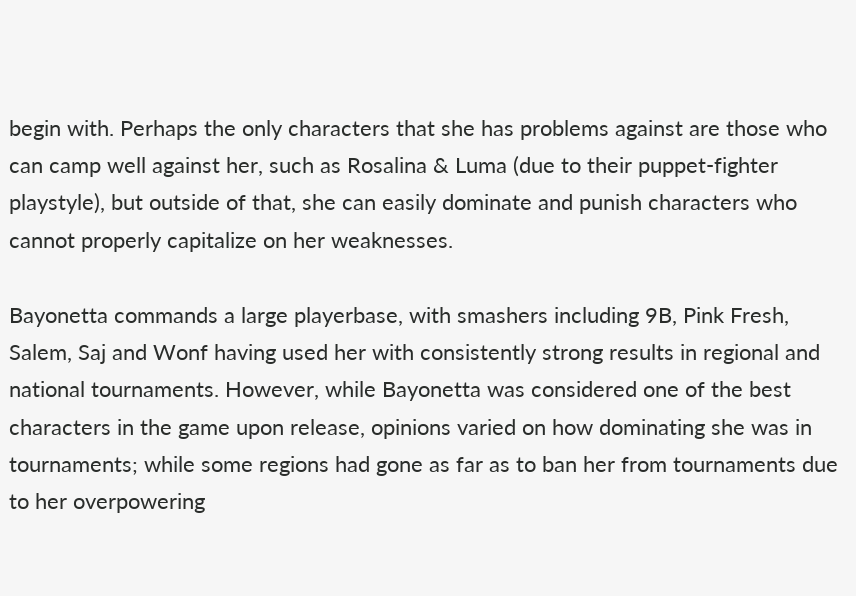begin with. Perhaps the only characters that she has problems against are those who can camp well against her, such as Rosalina & Luma (due to their puppet-fighter playstyle), but outside of that, she can easily dominate and punish characters who cannot properly capitalize on her weaknesses.

Bayonetta commands a large playerbase, with smashers including 9B, Pink Fresh, Salem, Saj and Wonf having used her with consistently strong results in regional and national tournaments. However, while Bayonetta was considered one of the best characters in the game upon release, opinions varied on how dominating she was in tournaments; while some regions had gone as far as to ban her from tournaments due to her overpowering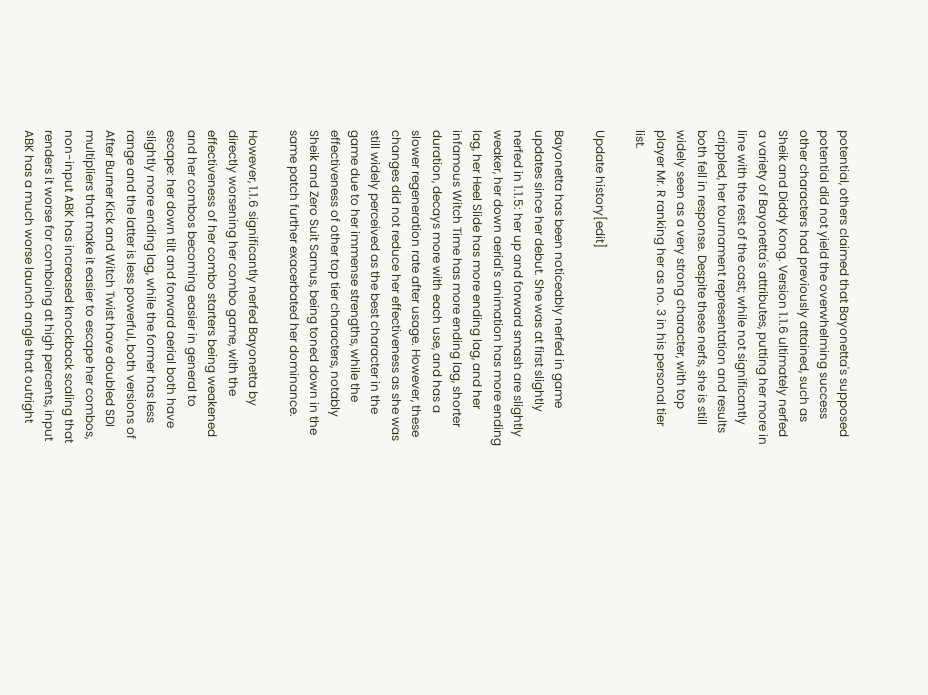potential, others claimed that Bayonetta's supposed potential did not yield the overwhelming success other characters had previously attained, such as Sheik and Diddy Kong. Version 1.1.6 ultimately nerfed a variety of Bayonetta's attributes, putting her more in line with the rest of the cast; while not significantly crippled, her tournament representation and results both fell in response. Despite these nerfs, she is still widely seen as a very strong character, with top player Mr. R ranking her as no. 3 in his personal tier list.

Update history[edit]

Bayonetta has been noticeably nerfed in game updates since her debut. She was at first slightly nerfed in 1.1.5: her up and forward smash are slightly weaker, her down aerial's animation has more ending lag, her Heel Slide has more ending lag, and her infamous Witch Time has more ending lag, shorter duration, decays more with each use, and has a slower regeneration rate after usage. However, these changes did not reduce her effectiveness as she was still widely perceived as the best character in the game due to her immense strengths, while the effectiveness of other top tier characters, notably Sheik and Zero Suit Samus, being toned down in the same patch further exacerbated her dominance.

However, 1.1.6 significantly nerfed Bayonetta by directly worsening her combo game, with the effectiveness of her combo starters being weakened and her combos becoming easier in general to escape: her down tilt and forward aerial both have slightly more ending lag, while the former has less range and the latter is less powerful, both versions of After Burner Kick and Witch Twist have doubled SDI multipliers that make it easier to escape her combos, non-input ABK has increased knockback scaling that renders it worse for comboing at high percents, input ABK has a much worse launch angle that outright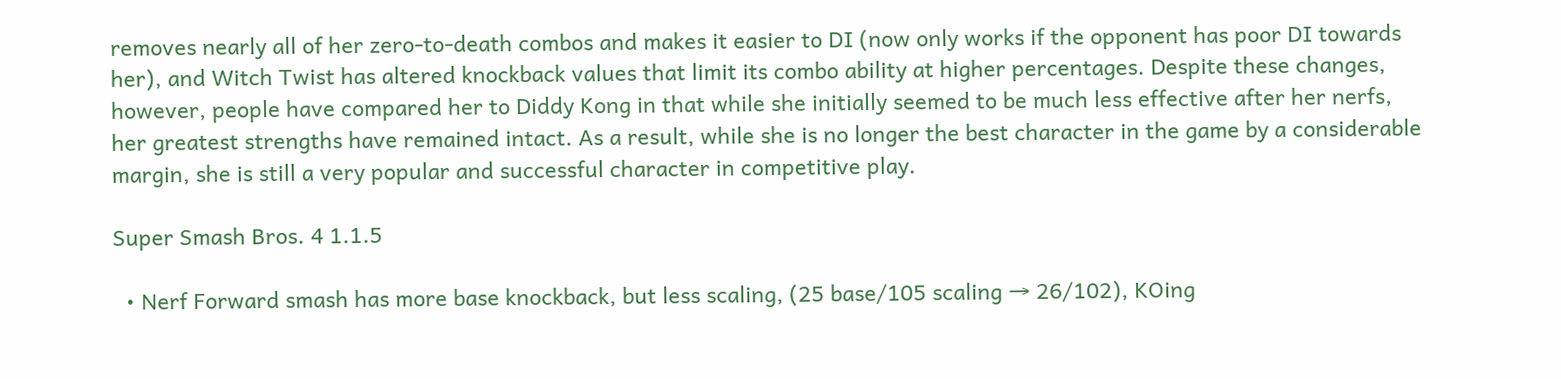removes nearly all of her zero-to-death combos and makes it easier to DI (now only works if the opponent has poor DI towards her), and Witch Twist has altered knockback values that limit its combo ability at higher percentages. Despite these changes, however, people have compared her to Diddy Kong in that while she initially seemed to be much less effective after her nerfs, her greatest strengths have remained intact. As a result, while she is no longer the best character in the game by a considerable margin, she is still a very popular and successful character in competitive play.

Super Smash Bros. 4 1.1.5

  • Nerf Forward smash has more base knockback, but less scaling, (25 base/105 scaling → 26/102), KOing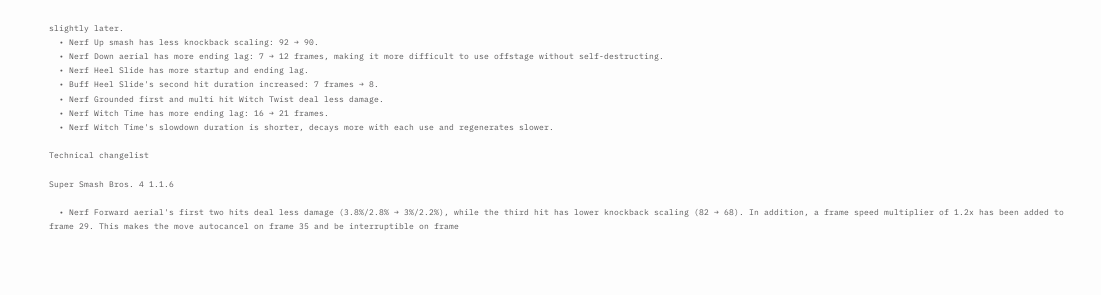slightly later.
  • Nerf Up smash has less knockback scaling: 92 → 90.
  • Nerf Down aerial has more ending lag: 7 → 12 frames, making it more difficult to use offstage without self-destructing.
  • Nerf Heel Slide has more startup and ending lag.
  • Buff Heel Slide's second hit duration increased: 7 frames → 8.
  • Nerf Grounded first and multi hit Witch Twist deal less damage.
  • Nerf Witch Time has more ending lag: 16 → 21 frames.
  • Nerf Witch Time's slowdown duration is shorter, decays more with each use and regenerates slower.

Technical changelist

Super Smash Bros. 4 1.1.6

  • Nerf Forward aerial's first two hits deal less damage (3.8%/2.8% → 3%/2.2%), while the third hit has lower knockback scaling (82 → 68). In addition, a frame speed multiplier of 1.2x has been added to frame 29. This makes the move autocancel on frame 35 and be interruptible on frame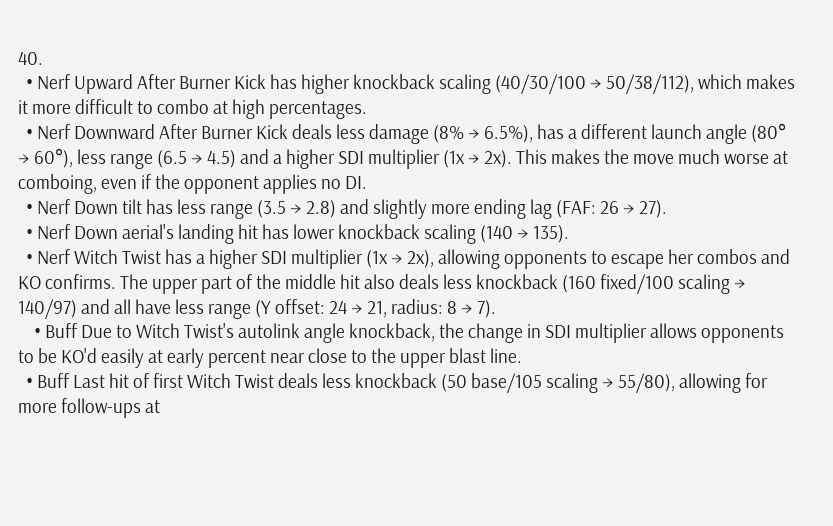40.
  • Nerf Upward After Burner Kick has higher knockback scaling (40/30/100 → 50/38/112), which makes it more difficult to combo at high percentages.
  • Nerf Downward After Burner Kick deals less damage (8% → 6.5%), has a different launch angle (80° → 60°), less range (6.5 → 4.5) and a higher SDI multiplier (1x → 2x). This makes the move much worse at comboing, even if the opponent applies no DI.
  • Nerf Down tilt has less range (3.5 → 2.8) and slightly more ending lag (FAF: 26 → 27).
  • Nerf Down aerial's landing hit has lower knockback scaling (140 → 135).
  • Nerf Witch Twist has a higher SDI multiplier (1x → 2x), allowing opponents to escape her combos and KO confirms. The upper part of the middle hit also deals less knockback (160 fixed/100 scaling → 140/97) and all have less range (Y offset: 24 → 21, radius: 8 → 7).
    • Buff Due to Witch Twist's autolink angle knockback, the change in SDI multiplier allows opponents to be KO'd easily at early percent near close to the upper blast line.
  • Buff Last hit of first Witch Twist deals less knockback (50 base/105 scaling → 55/80), allowing for more follow-ups at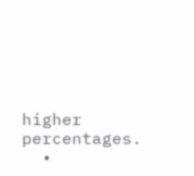higher percentages.
  •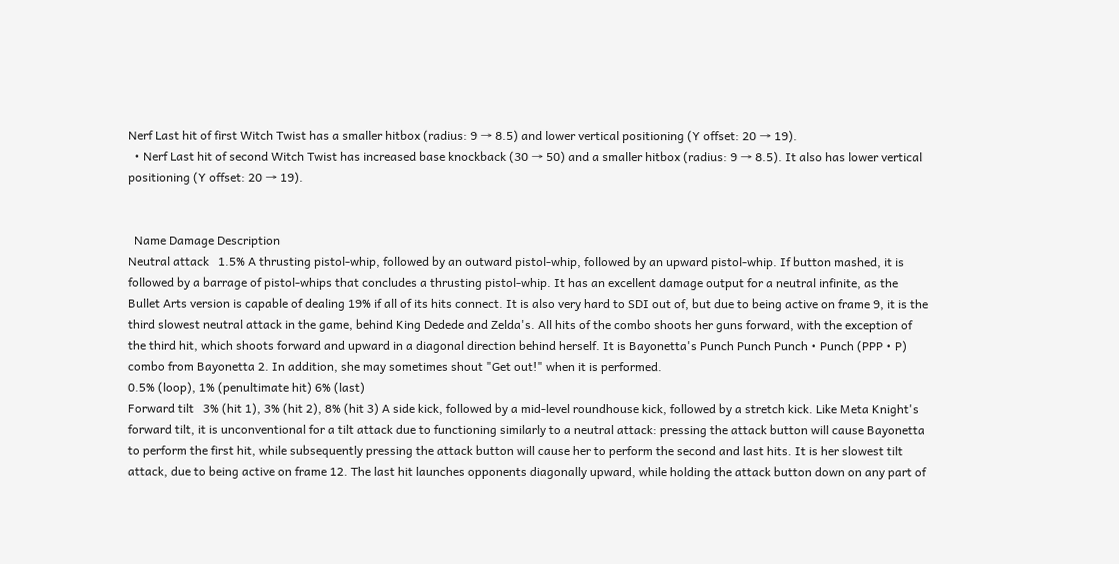Nerf Last hit of first Witch Twist has a smaller hitbox (radius: 9 → 8.5) and lower vertical positioning (Y offset: 20 → 19).
  • Nerf Last hit of second Witch Twist has increased base knockback (30 → 50) and a smaller hitbox (radius: 9 → 8.5). It also has lower vertical positioning (Y offset: 20 → 19).


  Name Damage Description
Neutral attack   1.5% A thrusting pistol-whip, followed by an outward pistol-whip, followed by an upward pistol-whip. If button mashed, it is followed by a barrage of pistol-whips that concludes a thrusting pistol-whip. It has an excellent damage output for a neutral infinite, as the Bullet Arts version is capable of dealing 19% if all of its hits connect. It is also very hard to SDI out of, but due to being active on frame 9, it is the third slowest neutral attack in the game, behind King Dedede and Zelda's. All hits of the combo shoots her guns forward, with the exception of the third hit, which shoots forward and upward in a diagonal direction behind herself. It is Bayonetta's Punch Punch Punch • Punch (PPP • P) combo from Bayonetta 2. In addition, she may sometimes shout "Get out!" when it is performed.
0.5% (loop), 1% (penultimate hit) 6% (last)
Forward tilt   3% (hit 1), 3% (hit 2), 8% (hit 3) A side kick, followed by a mid-level roundhouse kick, followed by a stretch kick. Like Meta Knight's forward tilt, it is unconventional for a tilt attack due to functioning similarly to a neutral attack: pressing the attack button will cause Bayonetta to perform the first hit, while subsequently pressing the attack button will cause her to perform the second and last hits. It is her slowest tilt attack, due to being active on frame 12. The last hit launches opponents diagonally upward, while holding the attack button down on any part of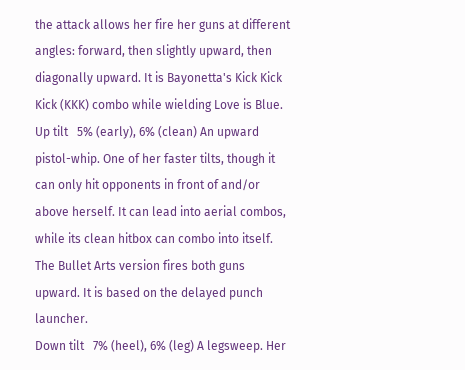the attack allows her fire her guns at different angles: forward, then slightly upward, then diagonally upward. It is Bayonetta's Kick Kick Kick (KKK) combo while wielding Love is Blue.
Up tilt   5% (early), 6% (clean) An upward pistol-whip. One of her faster tilts, though it can only hit opponents in front of and/or above herself. It can lead into aerial combos, while its clean hitbox can combo into itself. The Bullet Arts version fires both guns upward. It is based on the delayed punch launcher.
Down tilt   7% (heel), 6% (leg) A legsweep. Her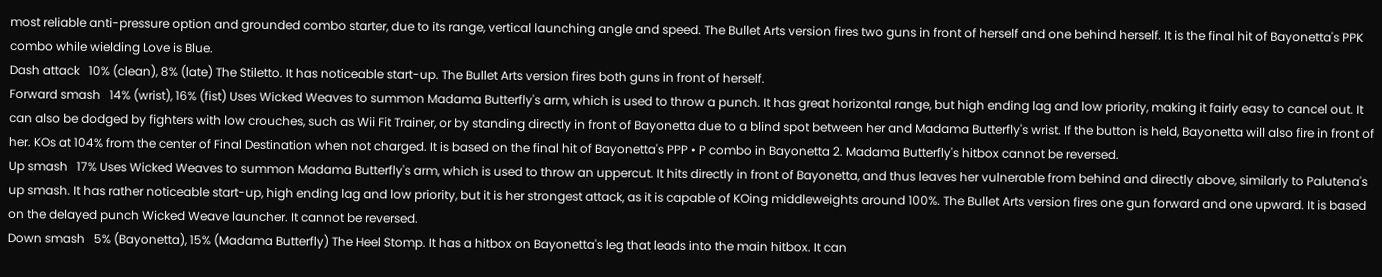most reliable anti-pressure option and grounded combo starter, due to its range, vertical launching angle and speed. The Bullet Arts version fires two guns in front of herself and one behind herself. It is the final hit of Bayonetta's PPK combo while wielding Love is Blue.
Dash attack   10% (clean), 8% (late) The Stiletto. It has noticeable start-up. The Bullet Arts version fires both guns in front of herself.
Forward smash   14% (wrist), 16% (fist) Uses Wicked Weaves to summon Madama Butterfly's arm, which is used to throw a punch. It has great horizontal range, but high ending lag and low priority, making it fairly easy to cancel out. It can also be dodged by fighters with low crouches, such as Wii Fit Trainer, or by standing directly in front of Bayonetta due to a blind spot between her and Madama Butterfly's wrist. If the button is held, Bayonetta will also fire in front of her. KOs at 104% from the center of Final Destination when not charged. It is based on the final hit of Bayonetta's PPP • P combo in Bayonetta 2. Madama Butterfly's hitbox cannot be reversed.
Up smash   17% Uses Wicked Weaves to summon Madama Butterfly's arm, which is used to throw an uppercut. It hits directly in front of Bayonetta, and thus leaves her vulnerable from behind and directly above, similarly to Palutena's up smash. It has rather noticeable start-up, high ending lag and low priority, but it is her strongest attack, as it is capable of KOing middleweights around 100%. The Bullet Arts version fires one gun forward and one upward. It is based on the delayed punch Wicked Weave launcher. It cannot be reversed.
Down smash   5% (Bayonetta), 15% (Madama Butterfly) The Heel Stomp. It has a hitbox on Bayonetta's leg that leads into the main hitbox. It can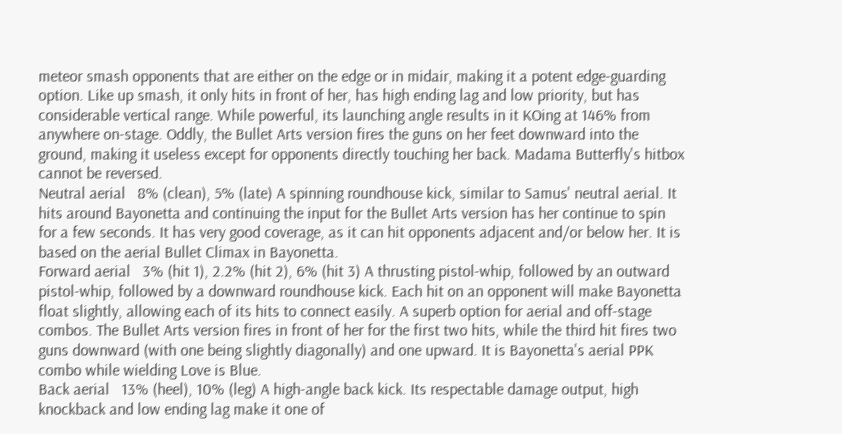meteor smash opponents that are either on the edge or in midair, making it a potent edge-guarding option. Like up smash, it only hits in front of her, has high ending lag and low priority, but has considerable vertical range. While powerful, its launching angle results in it KOing at 146% from anywhere on-stage. Oddly, the Bullet Arts version fires the guns on her feet downward into the ground, making it useless except for opponents directly touching her back. Madama Butterfly's hitbox cannot be reversed.
Neutral aerial   8% (clean), 5% (late) A spinning roundhouse kick, similar to Samus' neutral aerial. It hits around Bayonetta and continuing the input for the Bullet Arts version has her continue to spin for a few seconds. It has very good coverage, as it can hit opponents adjacent and/or below her. It is based on the aerial Bullet Climax in Bayonetta.
Forward aerial   3% (hit 1), 2.2% (hit 2), 6% (hit 3) A thrusting pistol-whip, followed by an outward pistol-whip, followed by a downward roundhouse kick. Each hit on an opponent will make Bayonetta float slightly, allowing each of its hits to connect easily. A superb option for aerial and off-stage combos. The Bullet Arts version fires in front of her for the first two hits, while the third hit fires two guns downward (with one being slightly diagonally) and one upward. It is Bayonetta's aerial PPK combo while wielding Love is Blue.
Back aerial   13% (heel), 10% (leg) A high-angle back kick. Its respectable damage output, high knockback and low ending lag make it one of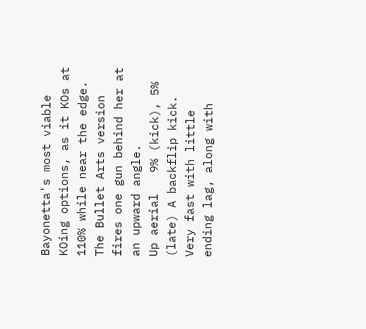Bayonetta's most viable KOing options, as it KOs at 110% while near the edge. The Bullet Arts version fires one gun behind her at an upward angle.
Up aerial   9% (kick), 5% (late) A backflip kick. Very fast with little ending lag, along with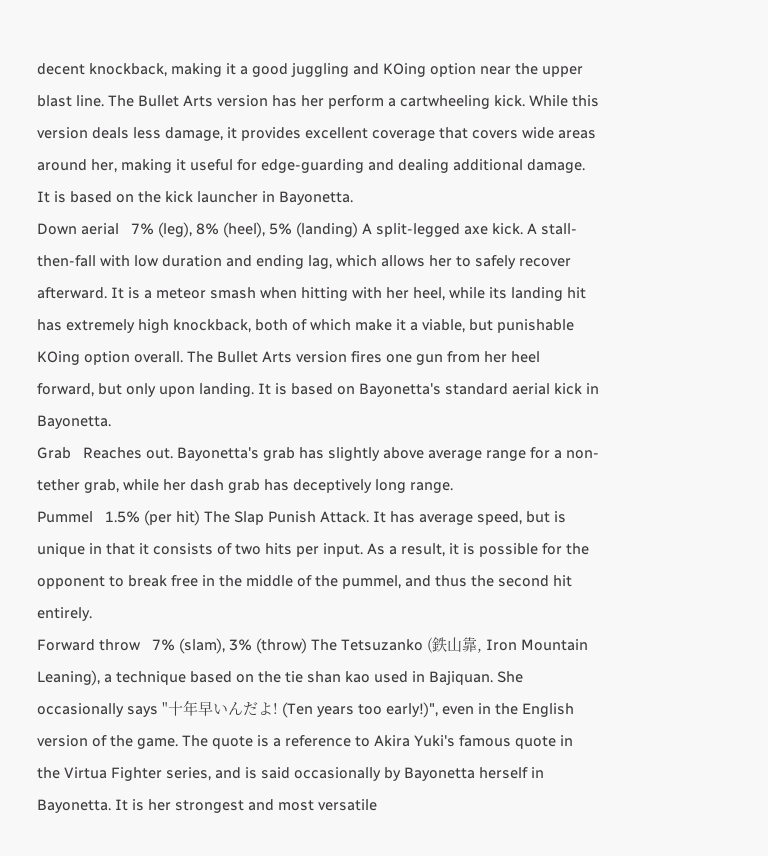decent knockback, making it a good juggling and KOing option near the upper blast line. The Bullet Arts version has her perform a cartwheeling kick. While this version deals less damage, it provides excellent coverage that covers wide areas around her, making it useful for edge-guarding and dealing additional damage. It is based on the kick launcher in Bayonetta.
Down aerial   7% (leg), 8% (heel), 5% (landing) A split-legged axe kick. A stall-then-fall with low duration and ending lag, which allows her to safely recover afterward. It is a meteor smash when hitting with her heel, while its landing hit has extremely high knockback, both of which make it a viable, but punishable KOing option overall. The Bullet Arts version fires one gun from her heel forward, but only upon landing. It is based on Bayonetta's standard aerial kick in Bayonetta.
Grab   Reaches out. Bayonetta's grab has slightly above average range for a non-tether grab, while her dash grab has deceptively long range.
Pummel   1.5% (per hit) The Slap Punish Attack. It has average speed, but is unique in that it consists of two hits per input. As a result, it is possible for the opponent to break free in the middle of the pummel, and thus the second hit entirely.
Forward throw   7% (slam), 3% (throw) The Tetsuzanko (鉄山靠, Iron Mountain Leaning), a technique based on the tie shan kao used in Bajiquan. She occasionally says "十年早いんだよ! (Ten years too early!)", even in the English version of the game. The quote is a reference to Akira Yuki's famous quote in the Virtua Fighter series, and is said occasionally by Bayonetta herself in Bayonetta. It is her strongest and most versatile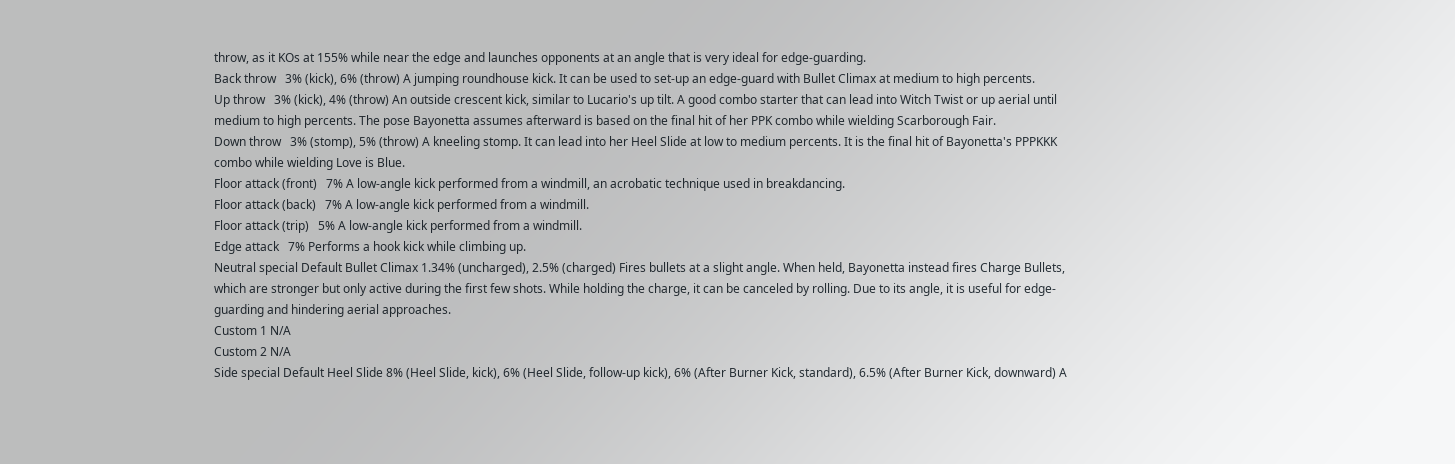throw, as it KOs at 155% while near the edge and launches opponents at an angle that is very ideal for edge-guarding.
Back throw   3% (kick), 6% (throw) A jumping roundhouse kick. It can be used to set-up an edge-guard with Bullet Climax at medium to high percents.
Up throw   3% (kick), 4% (throw) An outside crescent kick, similar to Lucario's up tilt. A good combo starter that can lead into Witch Twist or up aerial until medium to high percents. The pose Bayonetta assumes afterward is based on the final hit of her PPK combo while wielding Scarborough Fair.
Down throw   3% (stomp), 5% (throw) A kneeling stomp. It can lead into her Heel Slide at low to medium percents. It is the final hit of Bayonetta's PPPKKK combo while wielding Love is Blue.
Floor attack (front)   7% A low-angle kick performed from a windmill, an acrobatic technique used in breakdancing.
Floor attack (back)   7% A low-angle kick performed from a windmill.
Floor attack (trip)   5% A low-angle kick performed from a windmill.
Edge attack   7% Performs a hook kick while climbing up.
Neutral special Default Bullet Climax 1.34% (uncharged), 2.5% (charged) Fires bullets at a slight angle. When held, Bayonetta instead fires Charge Bullets, which are stronger but only active during the first few shots. While holding the charge, it can be canceled by rolling. Due to its angle, it is useful for edge-guarding and hindering aerial approaches.
Custom 1 N/A
Custom 2 N/A
Side special Default Heel Slide 8% (Heel Slide, kick), 6% (Heel Slide, follow-up kick), 6% (After Burner Kick, standard), 6.5% (After Burner Kick, downward) A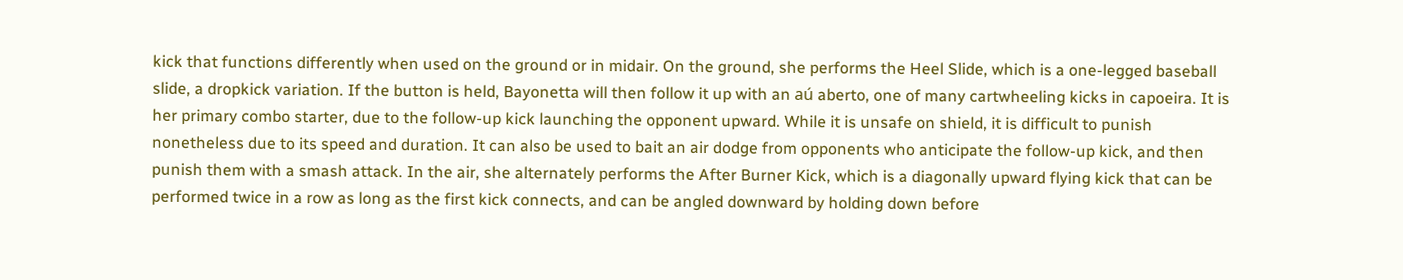kick that functions differently when used on the ground or in midair. On the ground, she performs the Heel Slide, which is a one-legged baseball slide, a dropkick variation. If the button is held, Bayonetta will then follow it up with an aú aberto, one of many cartwheeling kicks in capoeira. It is her primary combo starter, due to the follow-up kick launching the opponent upward. While it is unsafe on shield, it is difficult to punish nonetheless due to its speed and duration. It can also be used to bait an air dodge from opponents who anticipate the follow-up kick, and then punish them with a smash attack. In the air, she alternately performs the After Burner Kick, which is a diagonally upward flying kick that can be performed twice in a row as long as the first kick connects, and can be angled downward by holding down before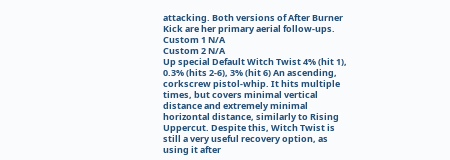attacking. Both versions of After Burner Kick are her primary aerial follow-ups.
Custom 1 N/A
Custom 2 N/A
Up special Default Witch Twist 4% (hit 1), 0.3% (hits 2-6), 3% (hit 6) An ascending, corkscrew pistol-whip. It hits multiple times, but covers minimal vertical distance and extremely minimal horizontal distance, similarly to Rising Uppercut. Despite this, Witch Twist is still a very useful recovery option, as using it after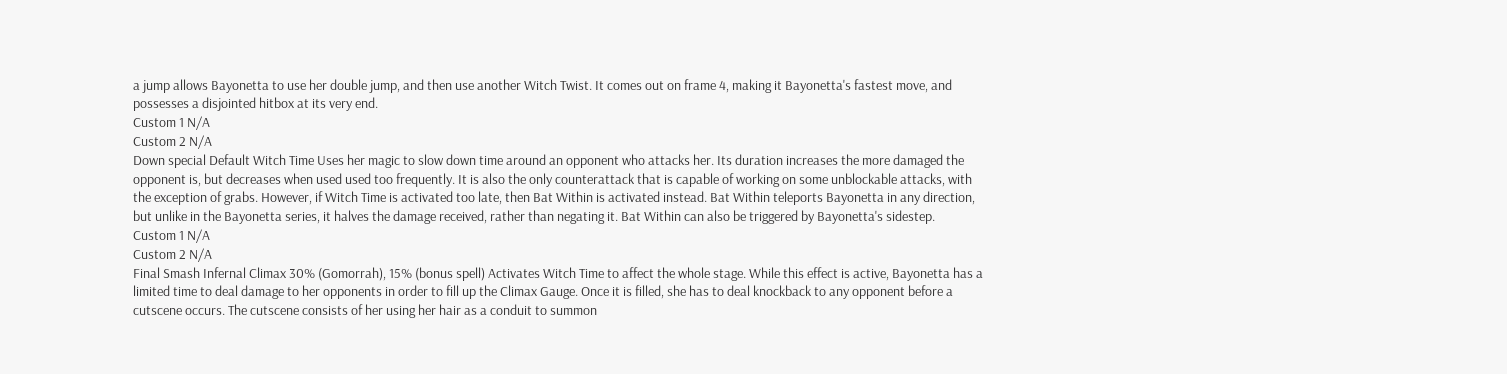a jump allows Bayonetta to use her double jump, and then use another Witch Twist. It comes out on frame 4, making it Bayonetta's fastest move, and possesses a disjointed hitbox at its very end.
Custom 1 N/A
Custom 2 N/A
Down special Default Witch Time Uses her magic to slow down time around an opponent who attacks her. Its duration increases the more damaged the opponent is, but decreases when used used too frequently. It is also the only counterattack that is capable of working on some unblockable attacks, with the exception of grabs. However, if Witch Time is activated too late, then Bat Within is activated instead. Bat Within teleports Bayonetta in any direction, but unlike in the Bayonetta series, it halves the damage received, rather than negating it. Bat Within can also be triggered by Bayonetta's sidestep.
Custom 1 N/A
Custom 2 N/A
Final Smash Infernal Climax 30% (Gomorrah), 15% (bonus spell) Activates Witch Time to affect the whole stage. While this effect is active, Bayonetta has a limited time to deal damage to her opponents in order to fill up the Climax Gauge. Once it is filled, she has to deal knockback to any opponent before a cutscene occurs. The cutscene consists of her using her hair as a conduit to summon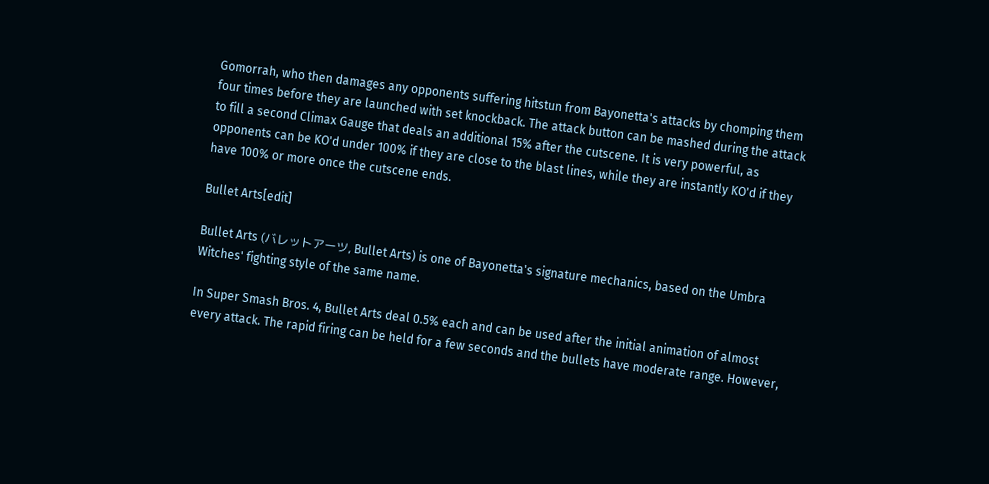Gomorrah, who then damages any opponents suffering hitstun from Bayonetta's attacks by chomping them four times before they are launched with set knockback. The attack button can be mashed during the attack to fill a second Climax Gauge that deals an additional 15% after the cutscene. It is very powerful, as opponents can be KO'd under 100% if they are close to the blast lines, while they are instantly KO'd if they have 100% or more once the cutscene ends.

Bullet Arts[edit]

Bullet Arts (バレットアーツ, Bullet Arts) is one of Bayonetta's signature mechanics, based on the Umbra Witches' fighting style of the same name.

In Super Smash Bros. 4, Bullet Arts deal 0.5% each and can be used after the initial animation of almost every attack. The rapid firing can be held for a few seconds and the bullets have moderate range. However,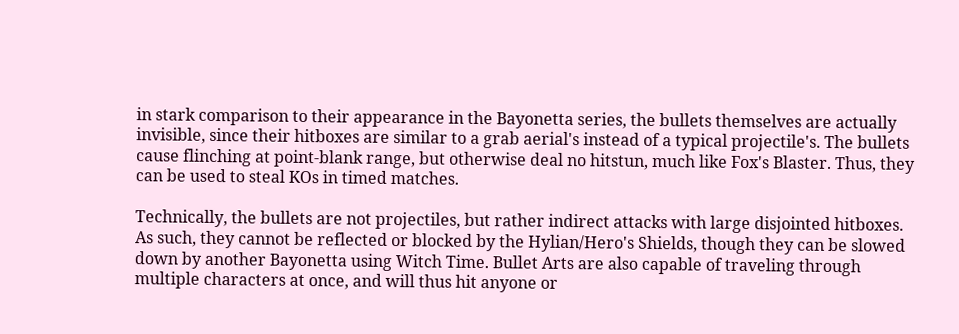in stark comparison to their appearance in the Bayonetta series, the bullets themselves are actually invisible, since their hitboxes are similar to a grab aerial's instead of a typical projectile's. The bullets cause flinching at point-blank range, but otherwise deal no hitstun, much like Fox's Blaster. Thus, they can be used to steal KOs in timed matches.

Technically, the bullets are not projectiles, but rather indirect attacks with large disjointed hitboxes. As such, they cannot be reflected or blocked by the Hylian/Hero's Shields, though they can be slowed down by another Bayonetta using Witch Time. Bullet Arts are also capable of traveling through multiple characters at once, and will thus hit anyone or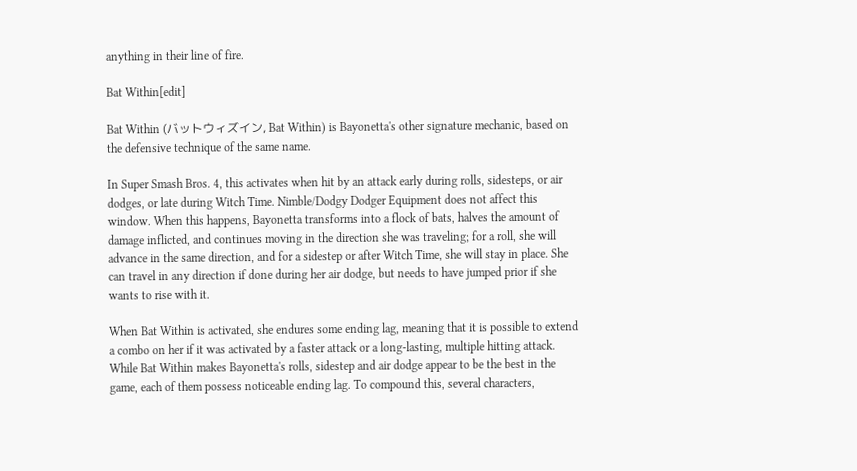anything in their line of fire.

Bat Within[edit]

Bat Within (バットウィズイン, Bat Within) is Bayonetta's other signature mechanic, based on the defensive technique of the same name.

In Super Smash Bros. 4, this activates when hit by an attack early during rolls, sidesteps, or air dodges, or late during Witch Time. Nimble/Dodgy Dodger Equipment does not affect this window. When this happens, Bayonetta transforms into a flock of bats, halves the amount of damage inflicted, and continues moving in the direction she was traveling; for a roll, she will advance in the same direction, and for a sidestep or after Witch Time, she will stay in place. She can travel in any direction if done during her air dodge, but needs to have jumped prior if she wants to rise with it.

When Bat Within is activated, she endures some ending lag, meaning that it is possible to extend a combo on her if it was activated by a faster attack or a long-lasting, multiple hitting attack. While Bat Within makes Bayonetta's rolls, sidestep and air dodge appear to be the best in the game, each of them possess noticeable ending lag. To compound this, several characters,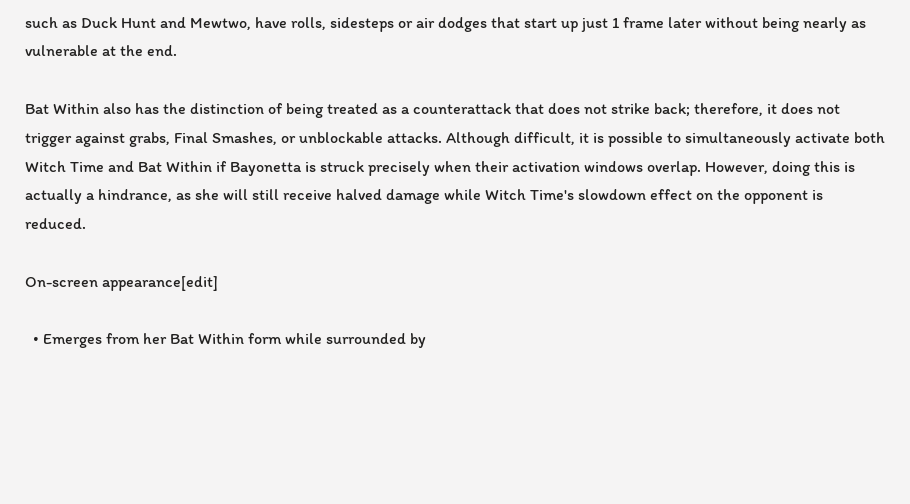such as Duck Hunt and Mewtwo, have rolls, sidesteps or air dodges that start up just 1 frame later without being nearly as vulnerable at the end.

Bat Within also has the distinction of being treated as a counterattack that does not strike back; therefore, it does not trigger against grabs, Final Smashes, or unblockable attacks. Although difficult, it is possible to simultaneously activate both Witch Time and Bat Within if Bayonetta is struck precisely when their activation windows overlap. However, doing this is actually a hindrance, as she will still receive halved damage while Witch Time's slowdown effect on the opponent is reduced.

On-screen appearance[edit]

  • Emerges from her Bat Within form while surrounded by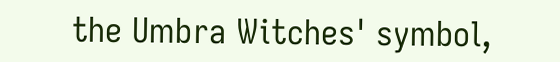the Umbra Witches' symbol,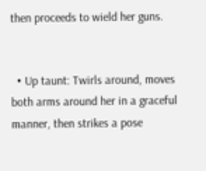then proceeds to wield her guns.


  • Up taunt: Twirls around, moves both arms around her in a graceful manner, then strikes a pose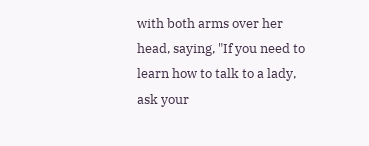with both arms over her head, saying, "If you need to learn how to talk to a lady, ask your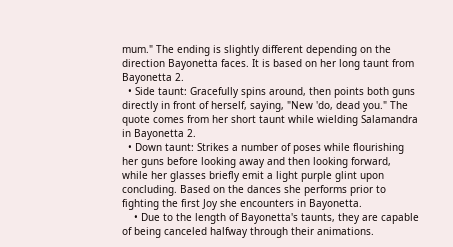mum." The ending is slightly different depending on the direction Bayonetta faces. It is based on her long taunt from Bayonetta 2.
  • Side taunt: Gracefully spins around, then points both guns directly in front of herself, saying, "New 'do, dead you." The quote comes from her short taunt while wielding Salamandra in Bayonetta 2.
  • Down taunt: Strikes a number of poses while flourishing her guns before looking away and then looking forward, while her glasses briefly emit a light purple glint upon concluding. Based on the dances she performs prior to fighting the first Joy she encounters in Bayonetta.
    • Due to the length of Bayonetta's taunts, they are capable of being canceled halfway through their animations.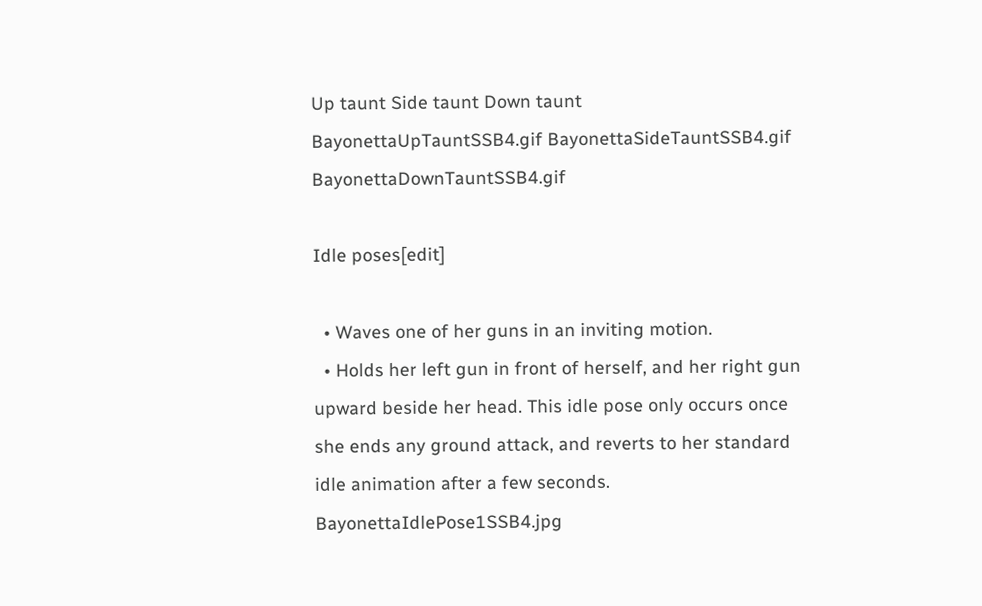Up taunt Side taunt Down taunt
BayonettaUpTauntSSB4.gif BayonettaSideTauntSSB4.gif BayonettaDownTauntSSB4.gif

Idle poses[edit]

  • Waves one of her guns in an inviting motion.
  • Holds her left gun in front of herself, and her right gun upward beside her head. This idle pose only occurs once she ends any ground attack, and reverts to her standard idle animation after a few seconds.
BayonettaIdlePose1SSB4.jpg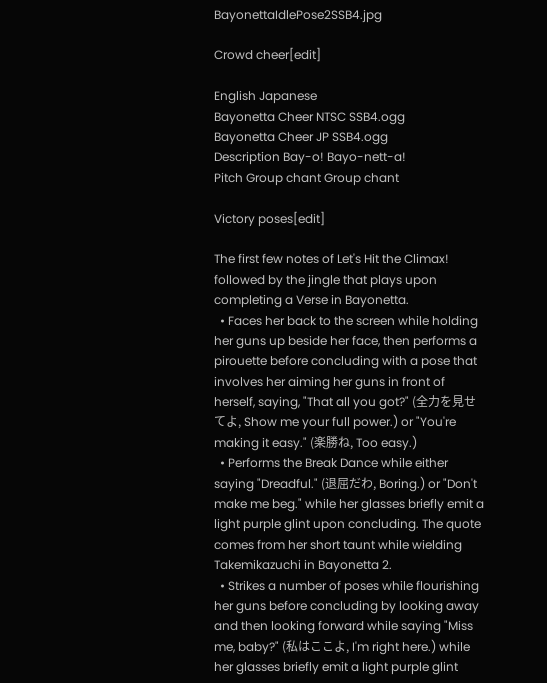BayonettaIdlePose2SSB4.jpg

Crowd cheer[edit]

English Japanese
Bayonetta Cheer NTSC SSB4.ogg
Bayonetta Cheer JP SSB4.ogg
Description Bay-o! Bayo-nett-a!
Pitch Group chant Group chant

Victory poses[edit]

The first few notes of Let's Hit the Climax! followed by the jingle that plays upon completing a Verse in Bayonetta.
  • Faces her back to the screen while holding her guns up beside her face, then performs a pirouette before concluding with a pose that involves her aiming her guns in front of herself, saying, "That all you got?" (全力を見せてよ, Show me your full power.) or "You're making it easy." (楽勝ね, Too easy.)
  • Performs the Break Dance while either saying "Dreadful." (退屈だわ, Boring.) or "Don't make me beg." while her glasses briefly emit a light purple glint upon concluding. The quote comes from her short taunt while wielding Takemikazuchi in Bayonetta 2.
  • Strikes a number of poses while flourishing her guns before concluding by looking away and then looking forward while saying "Miss me, baby?" (私はここよ, I'm right here.) while her glasses briefly emit a light purple glint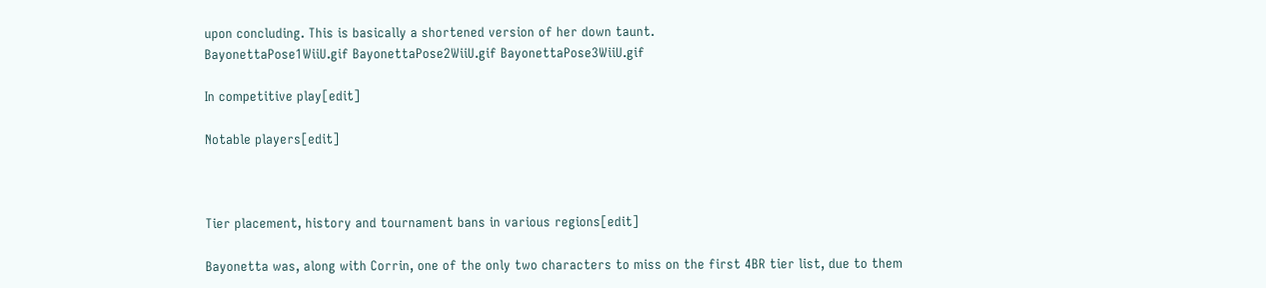upon concluding. This is basically a shortened version of her down taunt.
BayonettaPose1WiiU.gif BayonettaPose2WiiU.gif BayonettaPose3WiiU.gif

In competitive play[edit]

Notable players[edit]



Tier placement, history and tournament bans in various regions[edit]

Bayonetta was, along with Corrin, one of the only two characters to miss on the first 4BR tier list, due to them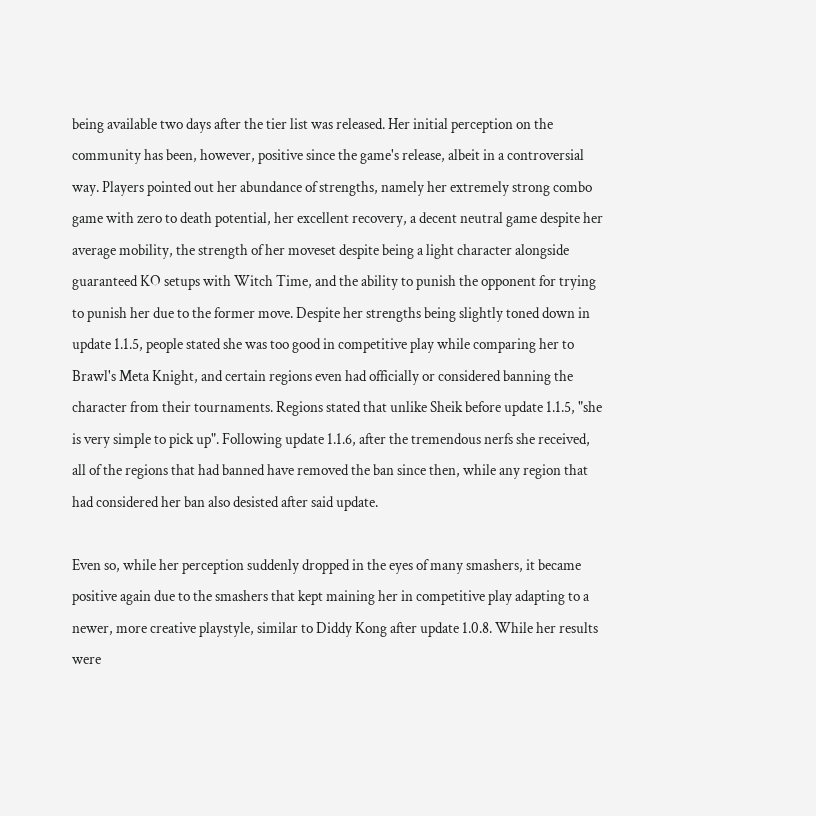being available two days after the tier list was released. Her initial perception on the community has been, however, positive since the game's release, albeit in a controversial way. Players pointed out her abundance of strengths, namely her extremely strong combo game with zero to death potential, her excellent recovery, a decent neutral game despite her average mobility, the strength of her moveset despite being a light character alongside guaranteed KO setups with Witch Time, and the ability to punish the opponent for trying to punish her due to the former move. Despite her strengths being slightly toned down in update 1.1.5, people stated she was too good in competitive play while comparing her to Brawl's Meta Knight, and certain regions even had officially or considered banning the character from their tournaments. Regions stated that unlike Sheik before update 1.1.5, "she is very simple to pick up". Following update 1.1.6, after the tremendous nerfs she received, all of the regions that had banned have removed the ban since then, while any region that had considered her ban also desisted after said update.

Even so, while her perception suddenly dropped in the eyes of many smashers, it became positive again due to the smashers that kept maining her in competitive play adapting to a newer, more creative playstyle, similar to Diddy Kong after update 1.0.8. While her results were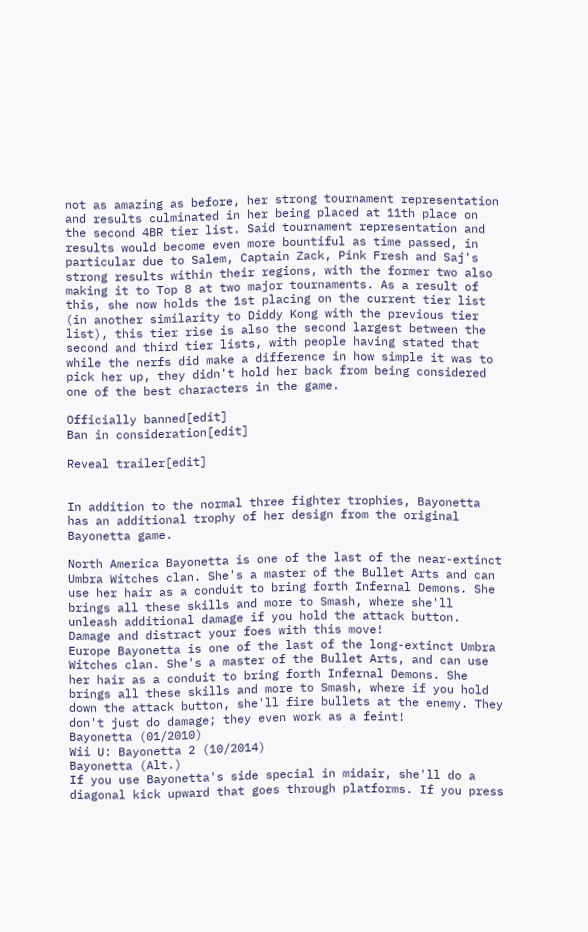not as amazing as before, her strong tournament representation and results culminated in her being placed at 11th place on the second 4BR tier list. Said tournament representation and results would become even more bountiful as time passed, in particular due to Salem, Captain Zack, Pink Fresh and Saj's strong results within their regions, with the former two also making it to Top 8 at two major tournaments. As a result of this, she now holds the 1st placing on the current tier list (in another similarity to Diddy Kong with the previous tier list), this tier rise is also the second largest between the second and third tier lists, with people having stated that while the nerfs did make a difference in how simple it was to pick her up, they didn't hold her back from being considered one of the best characters in the game.

Officially banned[edit]
Ban in consideration[edit]

Reveal trailer[edit]


In addition to the normal three fighter trophies, Bayonetta has an additional trophy of her design from the original Bayonetta game.

North America Bayonetta is one of the last of the near-extinct Umbra Witches clan. She's a master of the Bullet Arts and can use her hair as a conduit to bring forth Infernal Demons. She brings all these skills and more to Smash, where she'll unleash additional damage if you hold the attack button. Damage and distract your foes with this move!
Europe Bayonetta is one of the last of the long-extinct Umbra Witches clan. She's a master of the Bullet Arts, and can use her hair as a conduit to bring forth Infernal Demons. She brings all these skills and more to Smash, where if you hold down the attack button, she'll fire bullets at the enemy. They don't just do damage; they even work as a feint!
Bayonetta (01/2010)
Wii U: Bayonetta 2 (10/2014)
Bayonetta (Alt.)
If you use Bayonetta's side special in midair, she'll do a diagonal kick upward that goes through platforms. If you press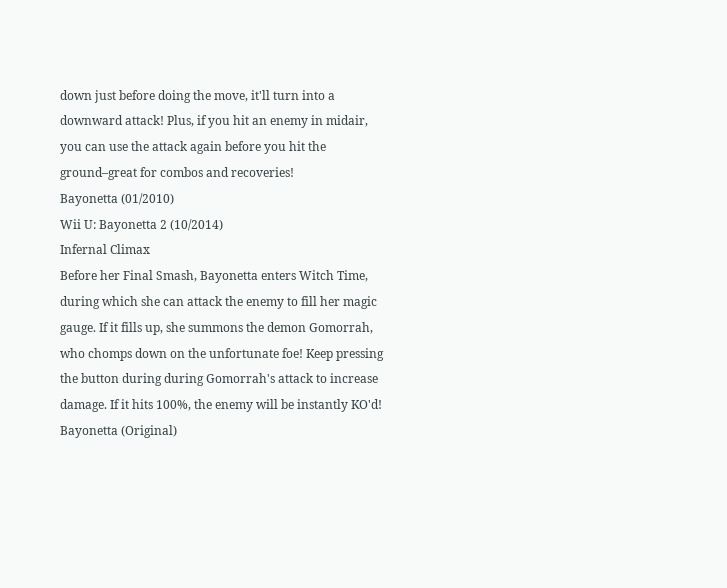down just before doing the move, it'll turn into a downward attack! Plus, if you hit an enemy in midair, you can use the attack again before you hit the ground–great for combos and recoveries!
Bayonetta (01/2010)
Wii U: Bayonetta 2 (10/2014)
Infernal Climax
Before her Final Smash, Bayonetta enters Witch Time, during which she can attack the enemy to fill her magic gauge. If it fills up, she summons the demon Gomorrah, who chomps down on the unfortunate foe! Keep pressing the button during during Gomorrah's attack to increase damage. If it hits 100%, the enemy will be instantly KO'd!
Bayonetta (Original)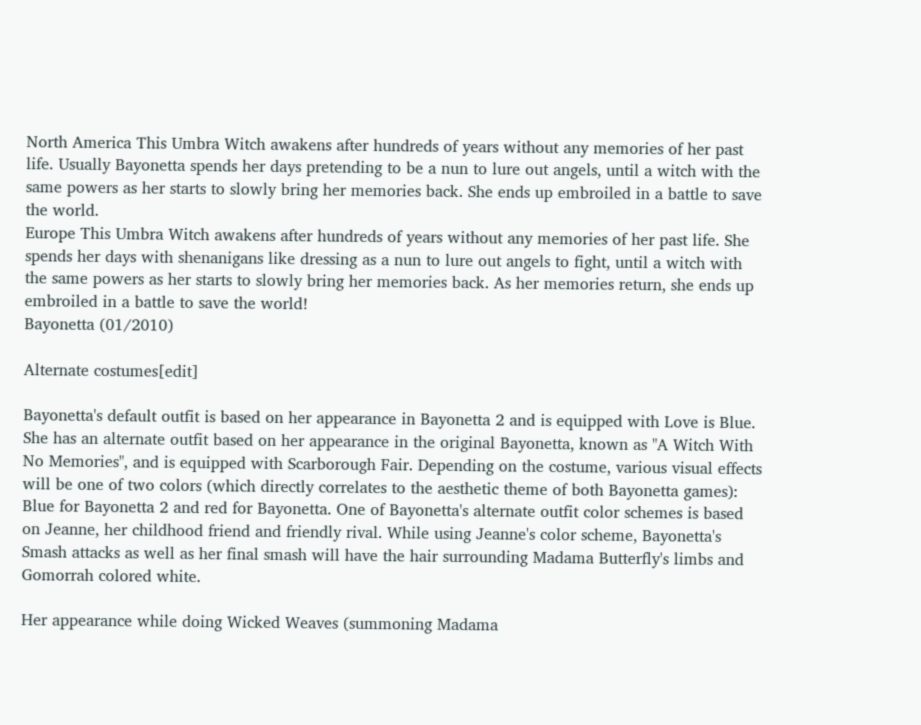North America This Umbra Witch awakens after hundreds of years without any memories of her past life. Usually Bayonetta spends her days pretending to be a nun to lure out angels, until a witch with the same powers as her starts to slowly bring her memories back. She ends up embroiled in a battle to save the world.
Europe This Umbra Witch awakens after hundreds of years without any memories of her past life. She spends her days with shenanigans like dressing as a nun to lure out angels to fight, until a witch with the same powers as her starts to slowly bring her memories back. As her memories return, she ends up embroiled in a battle to save the world!
Bayonetta (01/2010)

Alternate costumes[edit]

Bayonetta's default outfit is based on her appearance in Bayonetta 2 and is equipped with Love is Blue. She has an alternate outfit based on her appearance in the original Bayonetta, known as "A Witch With No Memories", and is equipped with Scarborough Fair. Depending on the costume, various visual effects will be one of two colors (which directly correlates to the aesthetic theme of both Bayonetta games): Blue for Bayonetta 2 and red for Bayonetta. One of Bayonetta's alternate outfit color schemes is based on Jeanne, her childhood friend and friendly rival. While using Jeanne's color scheme, Bayonetta's Smash attacks as well as her final smash will have the hair surrounding Madama Butterfly's limbs and Gomorrah colored white.

Her appearance while doing Wicked Weaves (summoning Madama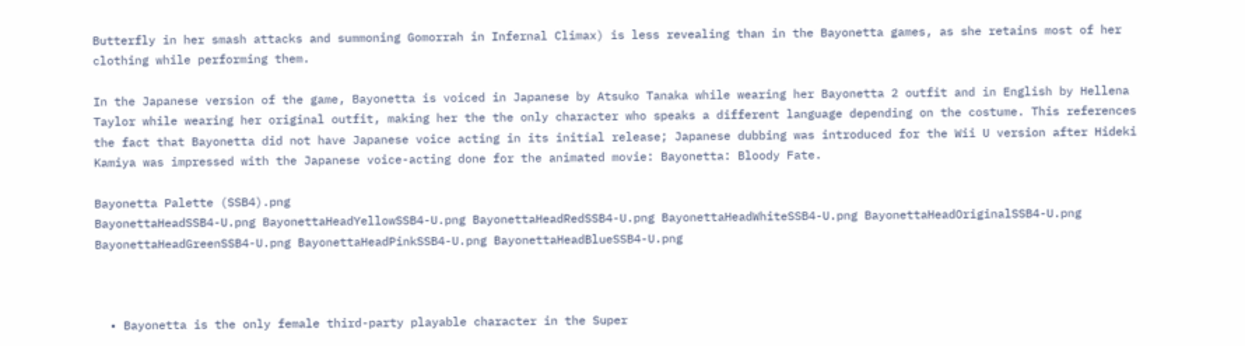Butterfly in her smash attacks and summoning Gomorrah in Infernal Climax) is less revealing than in the Bayonetta games, as she retains most of her clothing while performing them.

In the Japanese version of the game, Bayonetta is voiced in Japanese by Atsuko Tanaka while wearing her Bayonetta 2 outfit and in English by Hellena Taylor while wearing her original outfit, making her the the only character who speaks a different language depending on the costume. This references the fact that Bayonetta did not have Japanese voice acting in its initial release; Japanese dubbing was introduced for the Wii U version after Hideki Kamiya was impressed with the Japanese voice-acting done for the animated movie: Bayonetta: Bloody Fate.

Bayonetta Palette (SSB4).png
BayonettaHeadSSB4-U.png BayonettaHeadYellowSSB4-U.png BayonettaHeadRedSSB4-U.png BayonettaHeadWhiteSSB4-U.png BayonettaHeadOriginalSSB4-U.png BayonettaHeadGreenSSB4-U.png BayonettaHeadPinkSSB4-U.png BayonettaHeadBlueSSB4-U.png



  • Bayonetta is the only female third-party playable character in the Super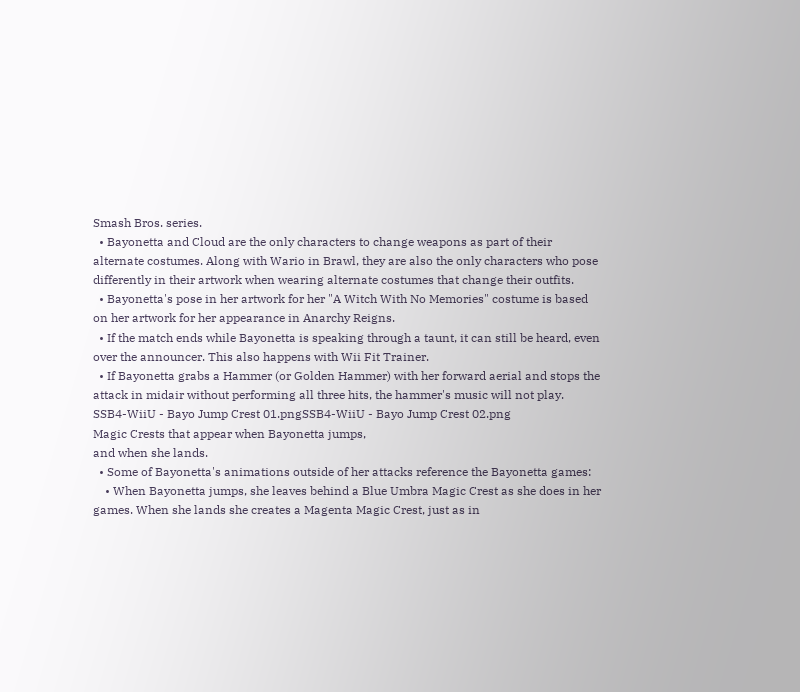Smash Bros. series.
  • Bayonetta and Cloud are the only characters to change weapons as part of their alternate costumes. Along with Wario in Brawl, they are also the only characters who pose differently in their artwork when wearing alternate costumes that change their outfits.
  • Bayonetta's pose in her artwork for her "A Witch With No Memories" costume is based on her artwork for her appearance in Anarchy Reigns.
  • If the match ends while Bayonetta is speaking through a taunt, it can still be heard, even over the announcer. This also happens with Wii Fit Trainer.
  • If Bayonetta grabs a Hammer (or Golden Hammer) with her forward aerial and stops the attack in midair without performing all three hits, the hammer's music will not play.
SSB4-WiiU - Bayo Jump Crest 01.pngSSB4-WiiU - Bayo Jump Crest 02.png
Magic Crests that appear when Bayonetta jumps,
and when she lands.
  • Some of Bayonetta's animations outside of her attacks reference the Bayonetta games:
    • When Bayonetta jumps, she leaves behind a Blue Umbra Magic Crest as she does in her games. When she lands she creates a Magenta Magic Crest, just as in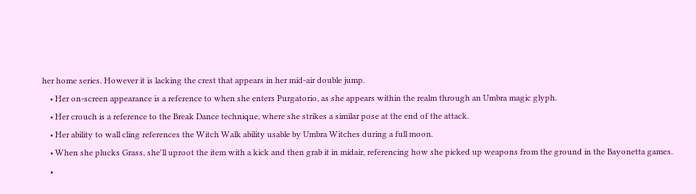her home series. However it is lacking the crest that appears in her mid-air double jump.
    • Her on-screen appearance is a reference to when she enters Purgatorio, as she appears within the realm through an Umbra magic glyph.
    • Her crouch is a reference to the Break Dance technique, where she strikes a similar pose at the end of the attack.
    • Her ability to wall cling references the Witch Walk ability usable by Umbra Witches during a full moon.
    • When she plucks Grass, she'll uproot the item with a kick and then grab it in midair, referencing how she picked up weapons from the ground in the Bayonetta games.
    •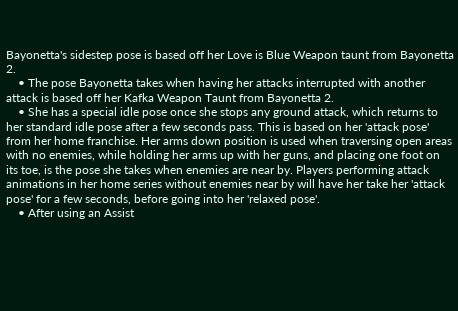Bayonetta's sidestep pose is based off her Love is Blue Weapon taunt from Bayonetta 2.
    • The pose Bayonetta takes when having her attacks interrupted with another attack is based off her Kafka Weapon Taunt from Bayonetta 2.
    • She has a special idle pose once she stops any ground attack, which returns to her standard idle pose after a few seconds pass. This is based on her 'attack pose' from her home franchise. Her arms down position is used when traversing open areas with no enemies, while holding her arms up with her guns, and placing one foot on its toe, is the pose she takes when enemies are near by. Players performing attack animations in her home series without enemies near by will have her take her 'attack pose' for a few seconds, before going into her 'relaxed pose'.
    • After using an Assist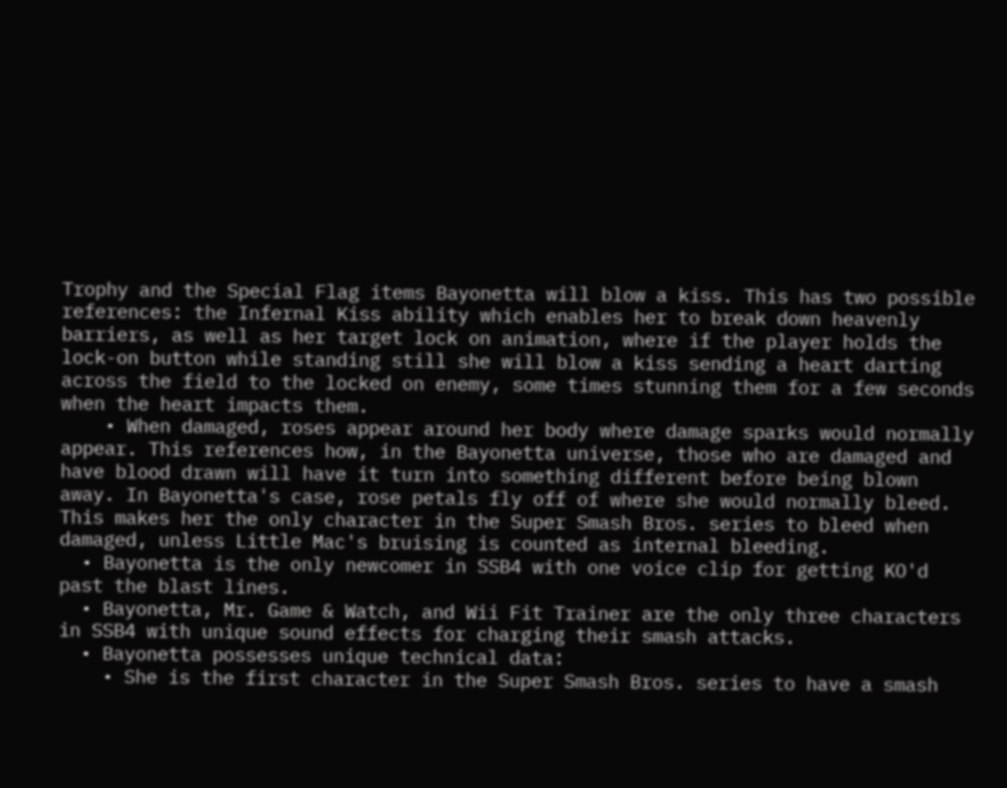Trophy and the Special Flag items Bayonetta will blow a kiss. This has two possible references: the Infernal Kiss ability which enables her to break down heavenly barriers, as well as her target lock on animation, where if the player holds the lock-on button while standing still she will blow a kiss sending a heart darting across the field to the locked on enemy, some times stunning them for a few seconds when the heart impacts them.
    • When damaged, roses appear around her body where damage sparks would normally appear. This references how, in the Bayonetta universe, those who are damaged and have blood drawn will have it turn into something different before being blown away. In Bayonetta's case, rose petals fly off of where she would normally bleed. This makes her the only character in the Super Smash Bros. series to bleed when damaged, unless Little Mac's bruising is counted as internal bleeding.
  • Bayonetta is the only newcomer in SSB4 with one voice clip for getting KO'd past the blast lines.
  • Bayonetta, Mr. Game & Watch, and Wii Fit Trainer are the only three characters in SSB4 with unique sound effects for charging their smash attacks.
  • Bayonetta possesses unique technical data:
    • She is the first character in the Super Smash Bros. series to have a smash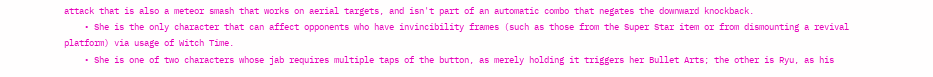attack that is also a meteor smash that works on aerial targets, and isn't part of an automatic combo that negates the downward knockback.
    • She is the only character that can affect opponents who have invincibility frames (such as those from the Super Star item or from dismounting a revival platform) via usage of Witch Time.
    • She is one of two characters whose jab requires multiple taps of the button, as merely holding it triggers her Bullet Arts; the other is Ryu, as his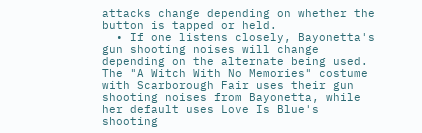attacks change depending on whether the button is tapped or held.
  • If one listens closely, Bayonetta's gun shooting noises will change depending on the alternate being used. The "A Witch With No Memories" costume with Scarborough Fair uses their gun shooting noises from Bayonetta, while her default uses Love Is Blue's shooting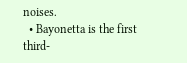noises.
  • Bayonetta is the first third-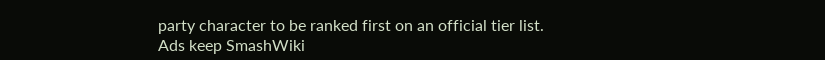party character to be ranked first on an official tier list.
Ads keep SmashWiki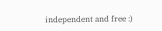independent and free :)